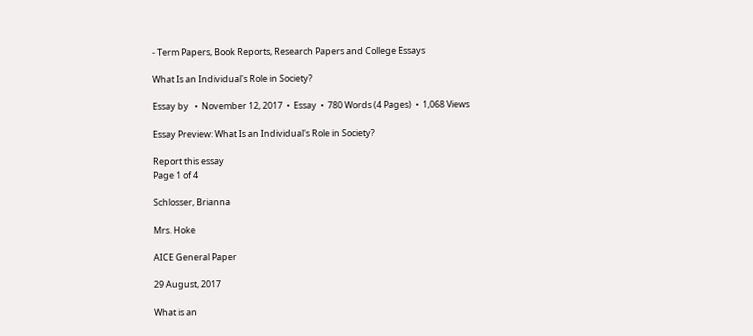- Term Papers, Book Reports, Research Papers and College Essays

What Is an Individual's Role in Society?

Essay by   •  November 12, 2017  •  Essay  •  780 Words (4 Pages)  •  1,068 Views

Essay Preview: What Is an Individual's Role in Society?

Report this essay
Page 1 of 4

Schlosser, Brianna

Mrs. Hoke

AICE General Paper

29 August, 2017

What is an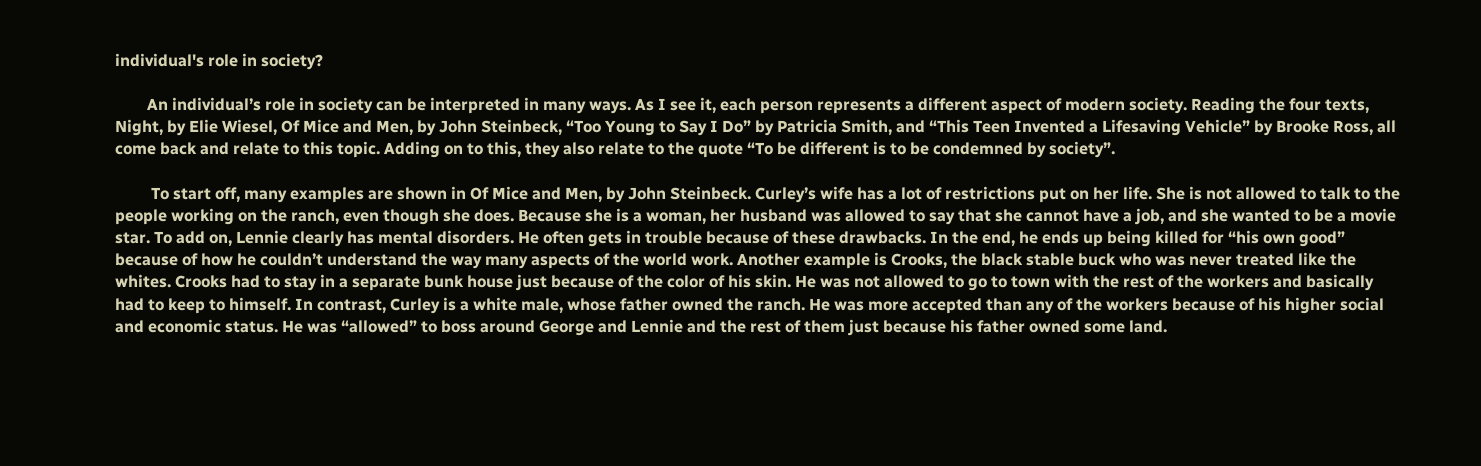individual's role in society?

        An individual’s role in society can be interpreted in many ways. As I see it, each person represents a different aspect of modern society. Reading the four texts, Night, by Elie Wiesel, Of Mice and Men, by John Steinbeck, “Too Young to Say I Do” by Patricia Smith, and “This Teen Invented a Lifesaving Vehicle” by Brooke Ross, all come back and relate to this topic. Adding on to this, they also relate to the quote “To be different is to be condemned by society”.

         To start off, many examples are shown in Of Mice and Men, by John Steinbeck. Curley’s wife has a lot of restrictions put on her life. She is not allowed to talk to the people working on the ranch, even though she does. Because she is a woman, her husband was allowed to say that she cannot have a job, and she wanted to be a movie star. To add on, Lennie clearly has mental disorders. He often gets in trouble because of these drawbacks. In the end, he ends up being killed for “his own good” because of how he couldn’t understand the way many aspects of the world work. Another example is Crooks, the black stable buck who was never treated like the whites. Crooks had to stay in a separate bunk house just because of the color of his skin. He was not allowed to go to town with the rest of the workers and basically had to keep to himself. In contrast, Curley is a white male, whose father owned the ranch. He was more accepted than any of the workers because of his higher social and economic status. He was “allowed” to boss around George and Lennie and the rest of them just because his father owned some land.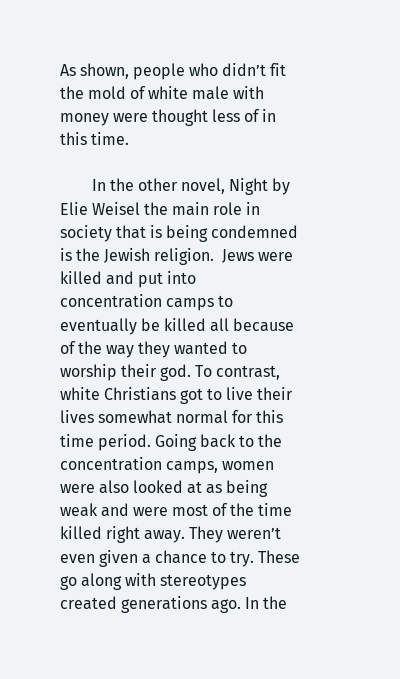As shown, people who didn’t fit the mold of white male with money were thought less of in this time.

        In the other novel, Night by Elie Weisel the main role in society that is being condemned is the Jewish religion.  Jews were killed and put into concentration camps to eventually be killed all because of the way they wanted to worship their god. To contrast, white Christians got to live their lives somewhat normal for this time period. Going back to the concentration camps, women were also looked at as being weak and were most of the time killed right away. They weren’t even given a chance to try. These go along with stereotypes created generations ago. In the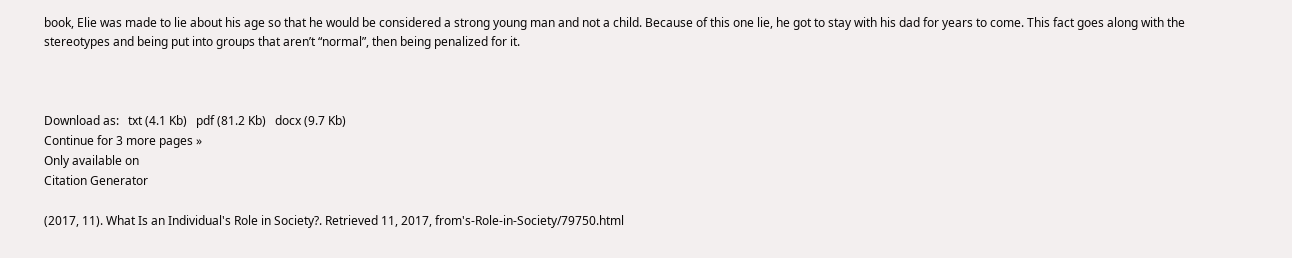book, Elie was made to lie about his age so that he would be considered a strong young man and not a child. Because of this one lie, he got to stay with his dad for years to come. This fact goes along with the stereotypes and being put into groups that aren’t “normal”, then being penalized for it.



Download as:   txt (4.1 Kb)   pdf (81.2 Kb)   docx (9.7 Kb)
Continue for 3 more pages »
Only available on
Citation Generator

(2017, 11). What Is an Individual's Role in Society?. Retrieved 11, 2017, from's-Role-in-Society/79750.html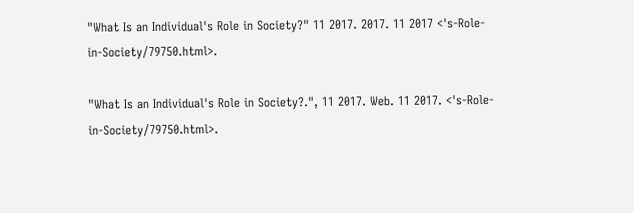"What Is an Individual's Role in Society?" 11 2017. 2017. 11 2017 <'s-Role-in-Society/79750.html>.

"What Is an Individual's Role in Society?.", 11 2017. Web. 11 2017. <'s-Role-in-Society/79750.html>.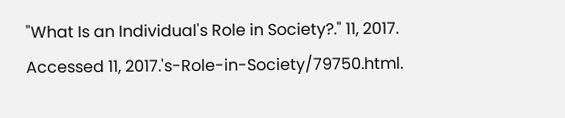"What Is an Individual's Role in Society?." 11, 2017. Accessed 11, 2017.'s-Role-in-Society/79750.html.